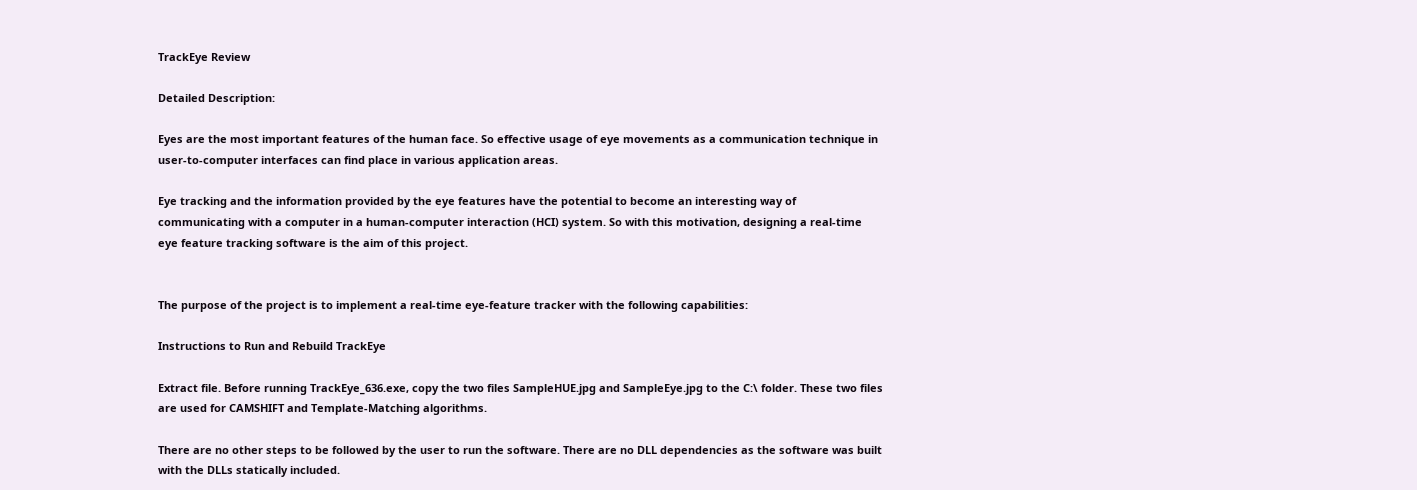TrackEye Review

Detailed Description:

Eyes are the most important features of the human face. So effective usage of eye movements as a communication technique in user-to-computer interfaces can find place in various application areas.

Eye tracking and the information provided by the eye features have the potential to become an interesting way of communicating with a computer in a human-computer interaction (HCI) system. So with this motivation, designing a real-time eye feature tracking software is the aim of this project.


The purpose of the project is to implement a real-time eye-feature tracker with the following capabilities:

Instructions to Run and Rebuild TrackEye

Extract file. Before running TrackEye_636.exe, copy the two files SampleHUE.jpg and SampleEye.jpg to the C:\ folder. These two files are used for CAMSHIFT and Template-Matching algorithms.

There are no other steps to be followed by the user to run the software. There are no DLL dependencies as the software was built with the DLLs statically included.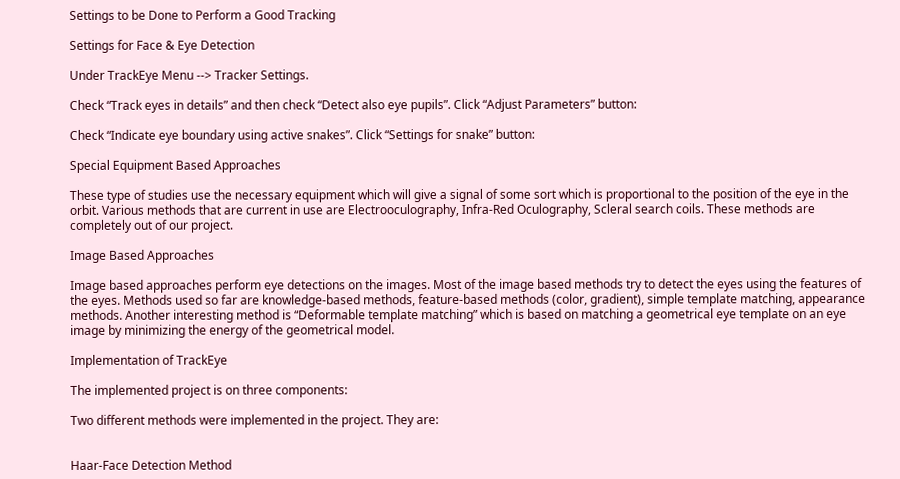Settings to be Done to Perform a Good Tracking

Settings for Face & Eye Detection

Under TrackEye Menu --> Tracker Settings.

Check “Track eyes in details” and then check “Detect also eye pupils”. Click “Adjust Parameters” button:

Check “Indicate eye boundary using active snakes”. Click “Settings for snake” button:

Special Equipment Based Approaches

These type of studies use the necessary equipment which will give a signal of some sort which is proportional to the position of the eye in the orbit. Various methods that are current in use are Electrooculography, Infra-Red Oculography, Scleral search coils. These methods are completely out of our project.

Image Based Approaches

Image based approaches perform eye detections on the images. Most of the image based methods try to detect the eyes using the features of the eyes. Methods used so far are knowledge-based methods, feature-based methods (color, gradient), simple template matching, appearance methods. Another interesting method is “Deformable template matching” which is based on matching a geometrical eye template on an eye image by minimizing the energy of the geometrical model.

Implementation of TrackEye

The implemented project is on three components:

Two different methods were implemented in the project. They are:


Haar-Face Detection Method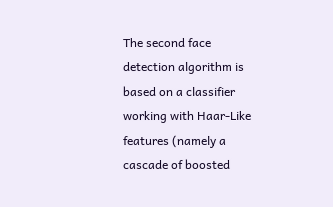The second face detection algorithm is based on a classifier working with Haar-Like features (namely a cascade of boosted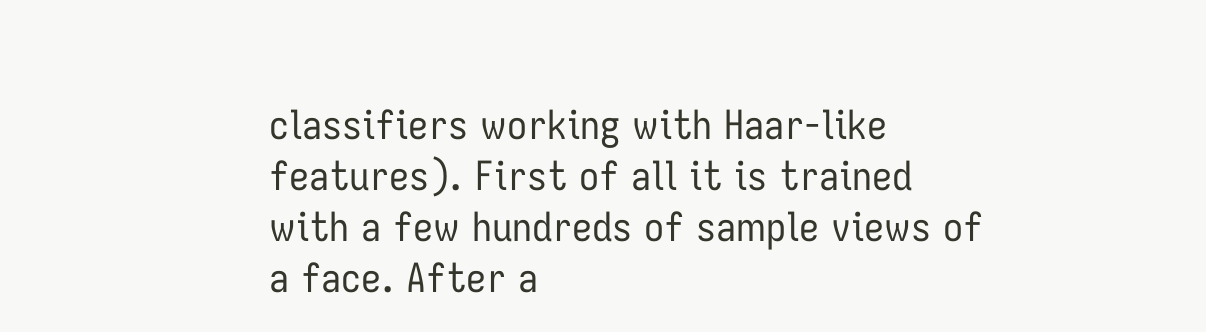classifiers working with Haar-like features). First of all it is trained with a few hundreds of sample views of a face. After a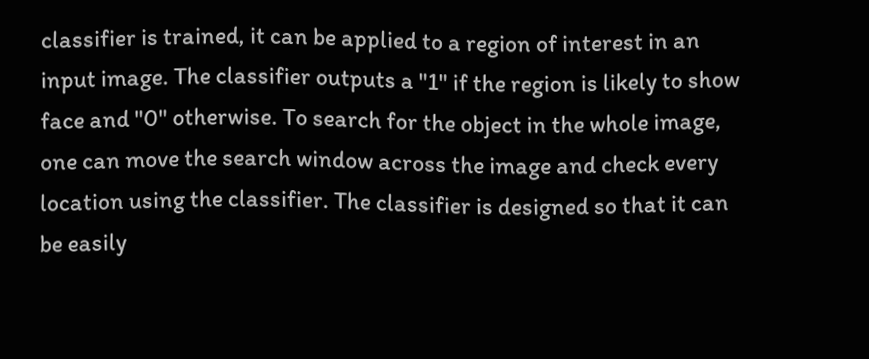classifier is trained, it can be applied to a region of interest in an input image. The classifier outputs a "1" if the region is likely to show face and "0" otherwise. To search for the object in the whole image, one can move the search window across the image and check every location using the classifier. The classifier is designed so that it can be easily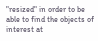"resized" in order to be able to find the objects of interest at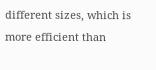different sizes, which is more efficient than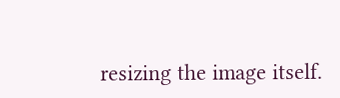resizing the image itself.